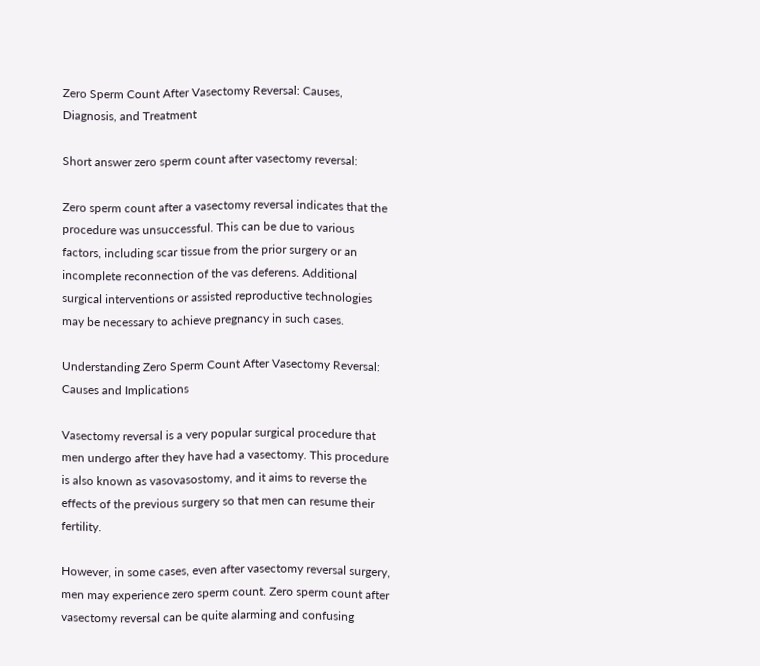Zero Sperm Count After Vasectomy Reversal: Causes, Diagnosis, and Treatment

Short answer zero sperm count after vasectomy reversal:

Zero sperm count after a vasectomy reversal indicates that the procedure was unsuccessful. This can be due to various factors, including scar tissue from the prior surgery or an incomplete reconnection of the vas deferens. Additional surgical interventions or assisted reproductive technologies may be necessary to achieve pregnancy in such cases.

Understanding Zero Sperm Count After Vasectomy Reversal: Causes and Implications

Vasectomy reversal is a very popular surgical procedure that men undergo after they have had a vasectomy. This procedure is also known as vasovasostomy, and it aims to reverse the effects of the previous surgery so that men can resume their fertility.

However, in some cases, even after vasectomy reversal surgery, men may experience zero sperm count. Zero sperm count after vasectomy reversal can be quite alarming and confusing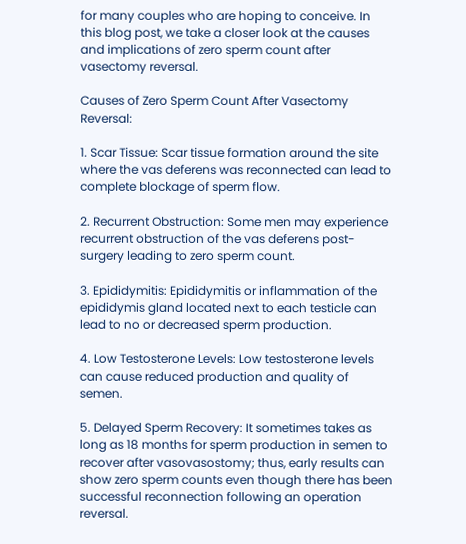for many couples who are hoping to conceive. In this blog post, we take a closer look at the causes and implications of zero sperm count after vasectomy reversal.

Causes of Zero Sperm Count After Vasectomy Reversal:

1. Scar Tissue: Scar tissue formation around the site where the vas deferens was reconnected can lead to complete blockage of sperm flow.

2. Recurrent Obstruction: Some men may experience recurrent obstruction of the vas deferens post-surgery leading to zero sperm count.

3. Epididymitis: Epididymitis or inflammation of the epididymis gland located next to each testicle can lead to no or decreased sperm production.

4. Low Testosterone Levels: Low testosterone levels can cause reduced production and quality of semen.

5. Delayed Sperm Recovery: It sometimes takes as long as 18 months for sperm production in semen to recover after vasovasostomy; thus, early results can show zero sperm counts even though there has been successful reconnection following an operation reversal.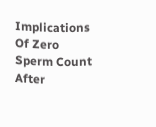Implications Of Zero Sperm Count After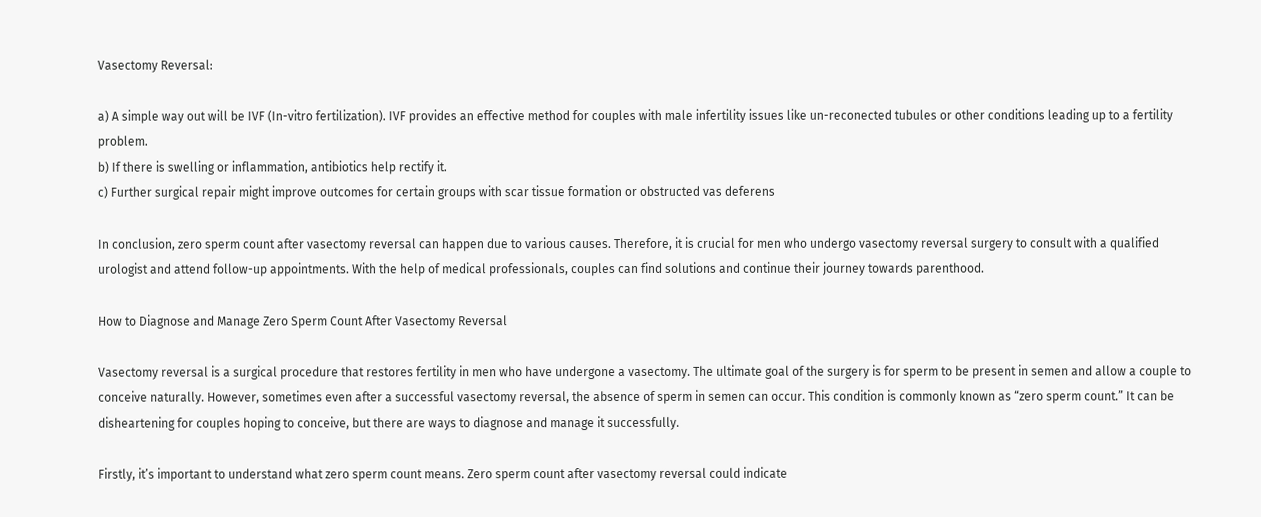Vasectomy Reversal:

a) A simple way out will be IVF (In-vitro fertilization). IVF provides an effective method for couples with male infertility issues like un-reconected tubules or other conditions leading up to a fertility problem.
b) If there is swelling or inflammation, antibiotics help rectify it.
c) Further surgical repair might improve outcomes for certain groups with scar tissue formation or obstructed vas deferens

In conclusion, zero sperm count after vasectomy reversal can happen due to various causes. Therefore, it is crucial for men who undergo vasectomy reversal surgery to consult with a qualified urologist and attend follow-up appointments. With the help of medical professionals, couples can find solutions and continue their journey towards parenthood.

How to Diagnose and Manage Zero Sperm Count After Vasectomy Reversal

Vasectomy reversal is a surgical procedure that restores fertility in men who have undergone a vasectomy. The ultimate goal of the surgery is for sperm to be present in semen and allow a couple to conceive naturally. However, sometimes even after a successful vasectomy reversal, the absence of sperm in semen can occur. This condition is commonly known as “zero sperm count.” It can be disheartening for couples hoping to conceive, but there are ways to diagnose and manage it successfully.

Firstly, it’s important to understand what zero sperm count means. Zero sperm count after vasectomy reversal could indicate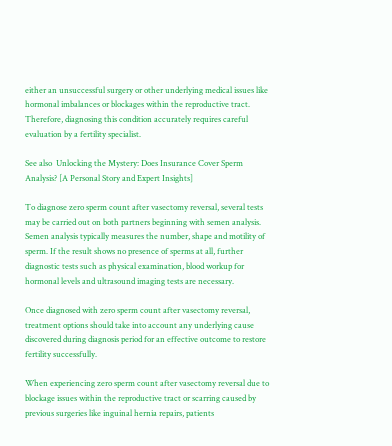either an unsuccessful surgery or other underlying medical issues like hormonal imbalances or blockages within the reproductive tract. Therefore, diagnosing this condition accurately requires careful evaluation by a fertility specialist.

See also  Unlocking the Mystery: Does Insurance Cover Sperm Analysis? [A Personal Story and Expert Insights]

To diagnose zero sperm count after vasectomy reversal, several tests may be carried out on both partners beginning with semen analysis. Semen analysis typically measures the number, shape and motility of sperm. If the result shows no presence of sperms at all, further diagnostic tests such as physical examination, blood workup for hormonal levels and ultrasound imaging tests are necessary.

Once diagnosed with zero sperm count after vasectomy reversal, treatment options should take into account any underlying cause discovered during diagnosis period for an effective outcome to restore fertility successfully.

When experiencing zero sperm count after vasectomy reversal due to blockage issues within the reproductive tract or scarring caused by previous surgeries like inguinal hernia repairs, patients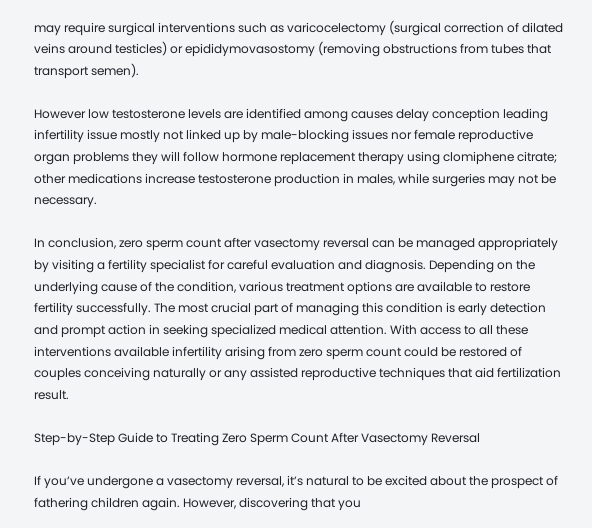may require surgical interventions such as varicocelectomy (surgical correction of dilated veins around testicles) or epididymovasostomy (removing obstructions from tubes that transport semen).

However low testosterone levels are identified among causes delay conception leading infertility issue mostly not linked up by male-blocking issues nor female reproductive organ problems they will follow hormone replacement therapy using clomiphene citrate; other medications increase testosterone production in males, while surgeries may not be necessary.

In conclusion, zero sperm count after vasectomy reversal can be managed appropriately by visiting a fertility specialist for careful evaluation and diagnosis. Depending on the underlying cause of the condition, various treatment options are available to restore fertility successfully. The most crucial part of managing this condition is early detection and prompt action in seeking specialized medical attention. With access to all these interventions available infertility arising from zero sperm count could be restored of couples conceiving naturally or any assisted reproductive techniques that aid fertilization result.

Step-by-Step Guide to Treating Zero Sperm Count After Vasectomy Reversal

If you’ve undergone a vasectomy reversal, it’s natural to be excited about the prospect of fathering children again. However, discovering that you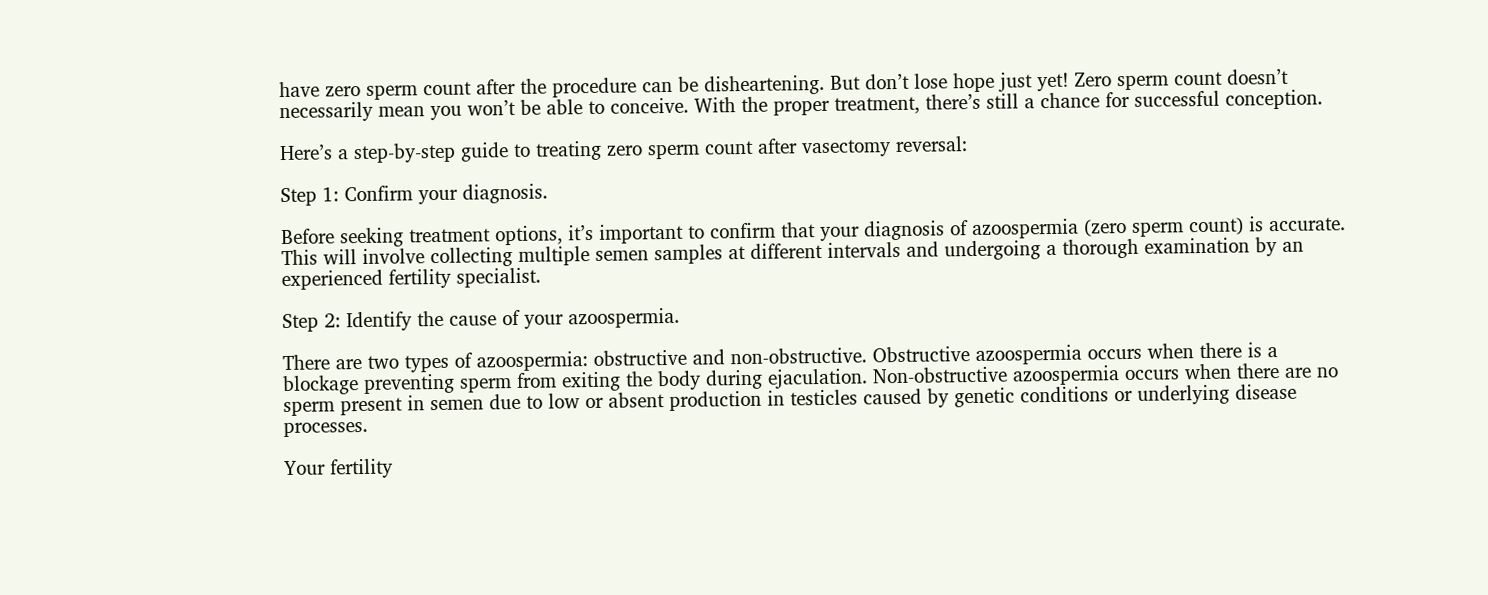have zero sperm count after the procedure can be disheartening. But don’t lose hope just yet! Zero sperm count doesn’t necessarily mean you won’t be able to conceive. With the proper treatment, there’s still a chance for successful conception.

Here’s a step-by-step guide to treating zero sperm count after vasectomy reversal:

Step 1: Confirm your diagnosis.

Before seeking treatment options, it’s important to confirm that your diagnosis of azoospermia (zero sperm count) is accurate. This will involve collecting multiple semen samples at different intervals and undergoing a thorough examination by an experienced fertility specialist.

Step 2: Identify the cause of your azoospermia.

There are two types of azoospermia: obstructive and non-obstructive. Obstructive azoospermia occurs when there is a blockage preventing sperm from exiting the body during ejaculation. Non-obstructive azoospermia occurs when there are no sperm present in semen due to low or absent production in testicles caused by genetic conditions or underlying disease processes.

Your fertility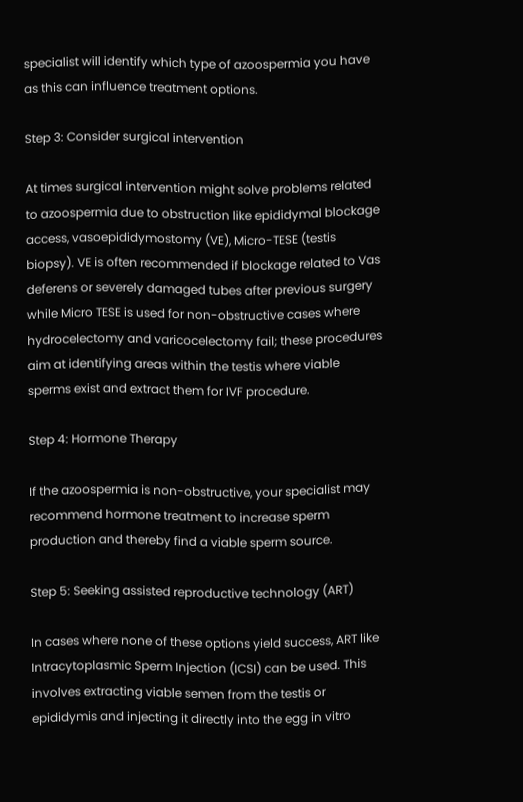specialist will identify which type of azoospermia you have as this can influence treatment options.

Step 3: Consider surgical intervention

At times surgical intervention might solve problems related to azoospermia due to obstruction like epididymal blockage access, vasoepididymostomy (VE), Micro-TESE (testis biopsy). VE is often recommended if blockage related to Vas deferens or severely damaged tubes after previous surgery while Micro TESE is used for non-obstructive cases where hydrocelectomy and varicocelectomy fail; these procedures aim at identifying areas within the testis where viable sperms exist and extract them for IVF procedure.

Step 4: Hormone Therapy

If the azoospermia is non-obstructive, your specialist may recommend hormone treatment to increase sperm production and thereby find a viable sperm source.

Step 5: Seeking assisted reproductive technology (ART)

In cases where none of these options yield success, ART like Intracytoplasmic Sperm Injection (ICSI) can be used. This involves extracting viable semen from the testis or epididymis and injecting it directly into the egg in vitro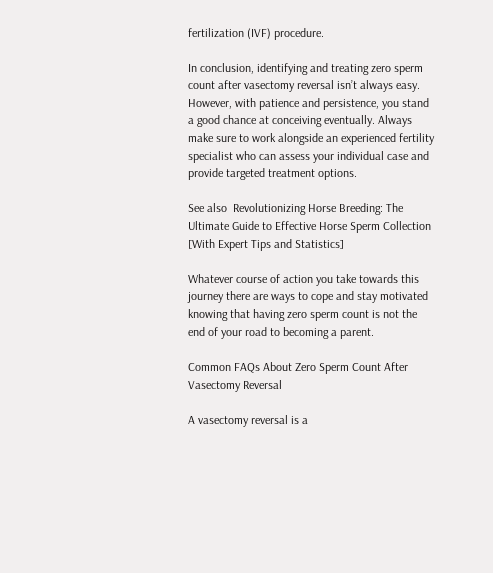fertilization (IVF) procedure.

In conclusion, identifying and treating zero sperm count after vasectomy reversal isn’t always easy. However, with patience and persistence, you stand a good chance at conceiving eventually. Always make sure to work alongside an experienced fertility specialist who can assess your individual case and provide targeted treatment options.

See also  Revolutionizing Horse Breeding: The Ultimate Guide to Effective Horse Sperm Collection [With Expert Tips and Statistics]

Whatever course of action you take towards this journey there are ways to cope and stay motivated knowing that having zero sperm count is not the end of your road to becoming a parent.

Common FAQs About Zero Sperm Count After Vasectomy Reversal

A vasectomy reversal is a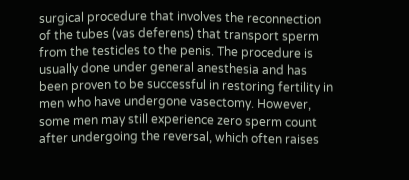surgical procedure that involves the reconnection of the tubes (vas deferens) that transport sperm from the testicles to the penis. The procedure is usually done under general anesthesia and has been proven to be successful in restoring fertility in men who have undergone vasectomy. However, some men may still experience zero sperm count after undergoing the reversal, which often raises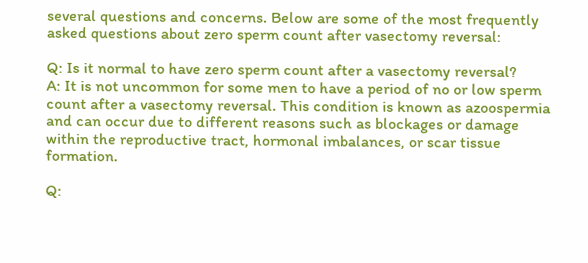several questions and concerns. Below are some of the most frequently asked questions about zero sperm count after vasectomy reversal:

Q: Is it normal to have zero sperm count after a vasectomy reversal?
A: It is not uncommon for some men to have a period of no or low sperm count after a vasectomy reversal. This condition is known as azoospermia and can occur due to different reasons such as blockages or damage within the reproductive tract, hormonal imbalances, or scar tissue formation.

Q: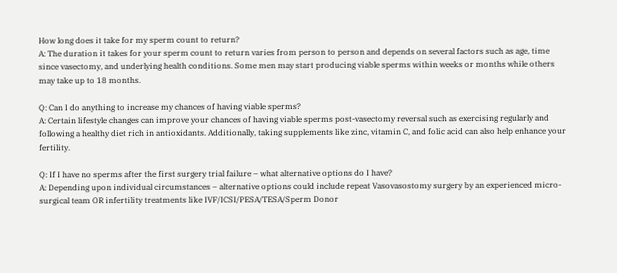How long does it take for my sperm count to return?
A: The duration it takes for your sperm count to return varies from person to person and depends on several factors such as age, time since vasectomy, and underlying health conditions. Some men may start producing viable sperms within weeks or months while others may take up to 18 months.

Q: Can I do anything to increase my chances of having viable sperms?
A: Certain lifestyle changes can improve your chances of having viable sperms post-vasectomy reversal such as exercising regularly and following a healthy diet rich in antioxidants. Additionally, taking supplements like zinc, vitamin C, and folic acid can also help enhance your fertility.

Q: If I have no sperms after the first surgery trial failure – what alternative options do I have?
A: Depending upon individual circumstances – alternative options could include repeat Vasovasostomy surgery by an experienced micro-surgical team OR infertility treatments like IVF/ICSI/PESA/TESA/Sperm Donor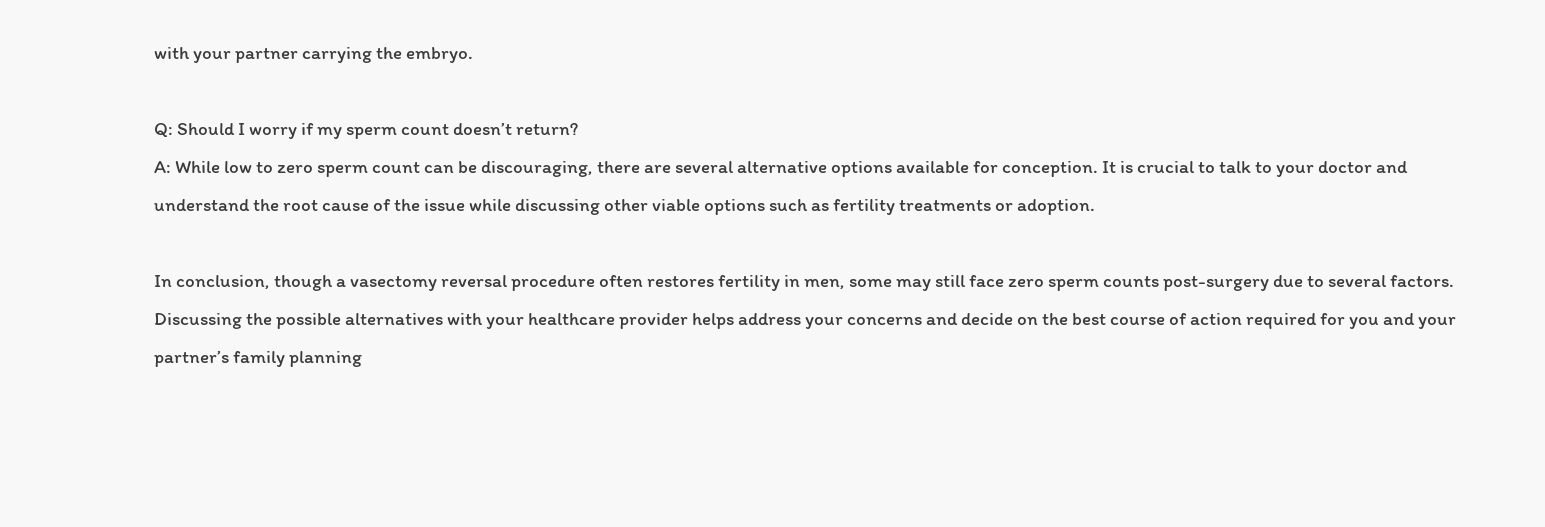with your partner carrying the embryo.

Q: Should I worry if my sperm count doesn’t return?
A: While low to zero sperm count can be discouraging, there are several alternative options available for conception. It is crucial to talk to your doctor and understand the root cause of the issue while discussing other viable options such as fertility treatments or adoption.

In conclusion, though a vasectomy reversal procedure often restores fertility in men, some may still face zero sperm counts post-surgery due to several factors. Discussing the possible alternatives with your healthcare provider helps address your concerns and decide on the best course of action required for you and your partner’s family planning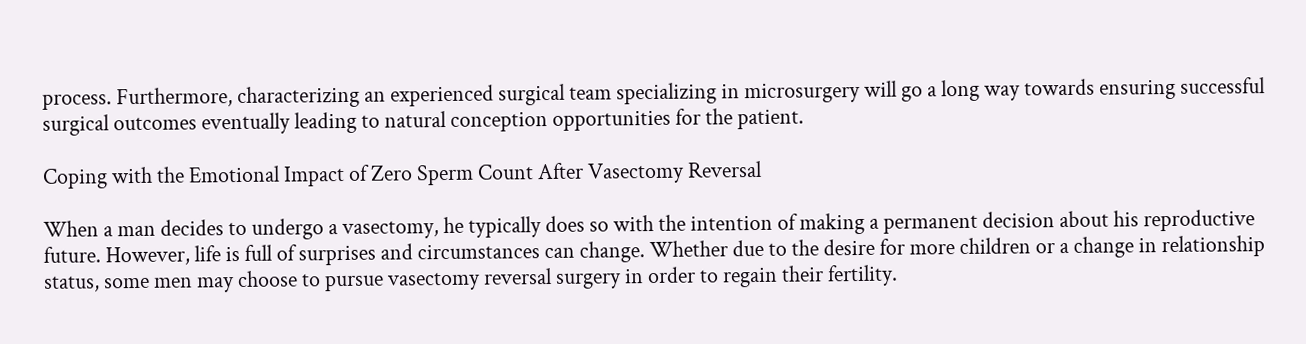process. Furthermore, characterizing an experienced surgical team specializing in microsurgery will go a long way towards ensuring successful surgical outcomes eventually leading to natural conception opportunities for the patient.

Coping with the Emotional Impact of Zero Sperm Count After Vasectomy Reversal

When a man decides to undergo a vasectomy, he typically does so with the intention of making a permanent decision about his reproductive future. However, life is full of surprises and circumstances can change. Whether due to the desire for more children or a change in relationship status, some men may choose to pursue vasectomy reversal surgery in order to regain their fertility.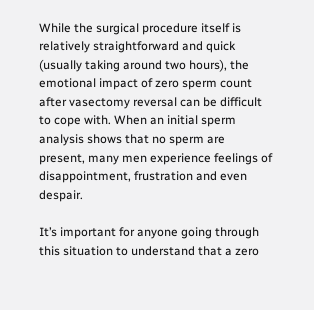While the surgical procedure itself is relatively straightforward and quick (usually taking around two hours), the emotional impact of zero sperm count after vasectomy reversal can be difficult to cope with. When an initial sperm analysis shows that no sperm are present, many men experience feelings of disappointment, frustration and even despair.

It’s important for anyone going through this situation to understand that a zero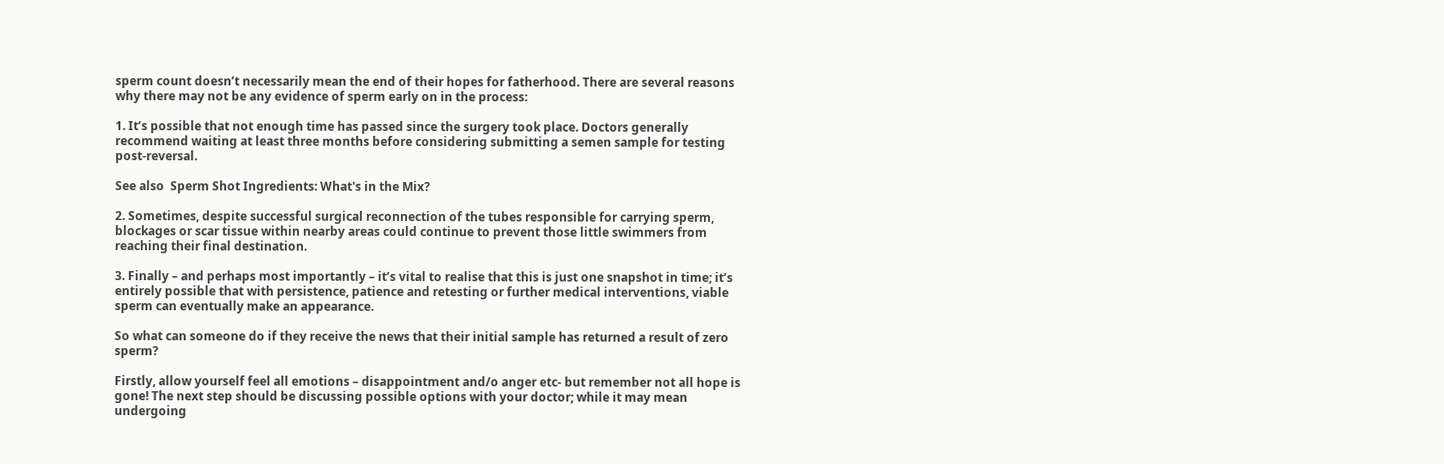sperm count doesn’t necessarily mean the end of their hopes for fatherhood. There are several reasons why there may not be any evidence of sperm early on in the process:

1. It’s possible that not enough time has passed since the surgery took place. Doctors generally recommend waiting at least three months before considering submitting a semen sample for testing post-reversal.

See also  Sperm Shot Ingredients: What's in the Mix?

2. Sometimes, despite successful surgical reconnection of the tubes responsible for carrying sperm, blockages or scar tissue within nearby areas could continue to prevent those little swimmers from reaching their final destination.

3. Finally – and perhaps most importantly – it’s vital to realise that this is just one snapshot in time; it’s entirely possible that with persistence, patience and retesting or further medical interventions, viable sperm can eventually make an appearance.

So what can someone do if they receive the news that their initial sample has returned a result of zero sperm?

Firstly, allow yourself feel all emotions – disappointment and/o anger etc- but remember not all hope is gone! The next step should be discussing possible options with your doctor; while it may mean undergoing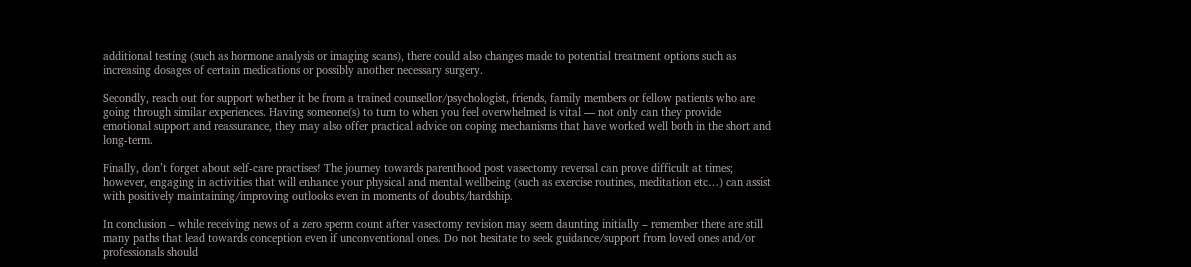additional testing (such as hormone analysis or imaging scans), there could also changes made to potential treatment options such as increasing dosages of certain medications or possibly another necessary surgery.

Secondly, reach out for support whether it be from a trained counsellor/psychologist, friends, family members or fellow patients who are going through similar experiences. Having someone(s) to turn to when you feel overwhelmed is vital — not only can they provide emotional support and reassurance, they may also offer practical advice on coping mechanisms that have worked well both in the short and long-term.

Finally, don’t forget about self-care practises! The journey towards parenthood post vasectomy reversal can prove difficult at times; however, engaging in activities that will enhance your physical and mental wellbeing (such as exercise routines, meditation etc…) can assist with positively maintaining/improving outlooks even in moments of doubts/hardship.

In conclusion – while receiving news of a zero sperm count after vasectomy revision may seem daunting initially – remember there are still many paths that lead towards conception even if unconventional ones. Do not hesitate to seek guidance/support from loved ones and/or professionals should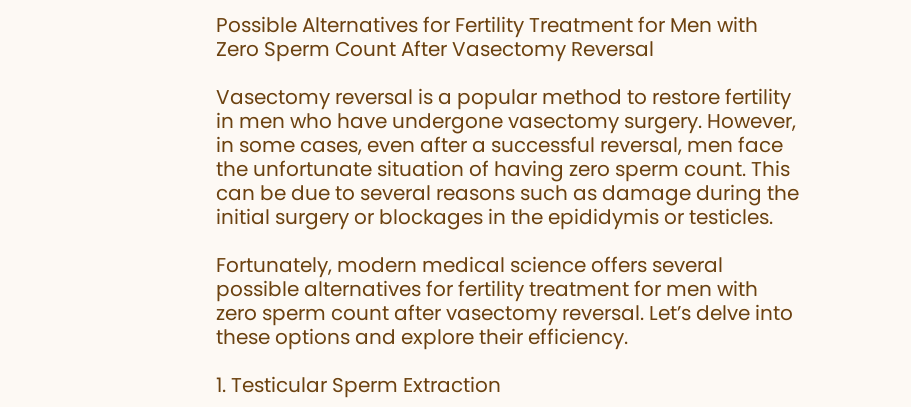Possible Alternatives for Fertility Treatment for Men with Zero Sperm Count After Vasectomy Reversal

Vasectomy reversal is a popular method to restore fertility in men who have undergone vasectomy surgery. However, in some cases, even after a successful reversal, men face the unfortunate situation of having zero sperm count. This can be due to several reasons such as damage during the initial surgery or blockages in the epididymis or testicles.

Fortunately, modern medical science offers several possible alternatives for fertility treatment for men with zero sperm count after vasectomy reversal. Let’s delve into these options and explore their efficiency.

1. Testicular Sperm Extraction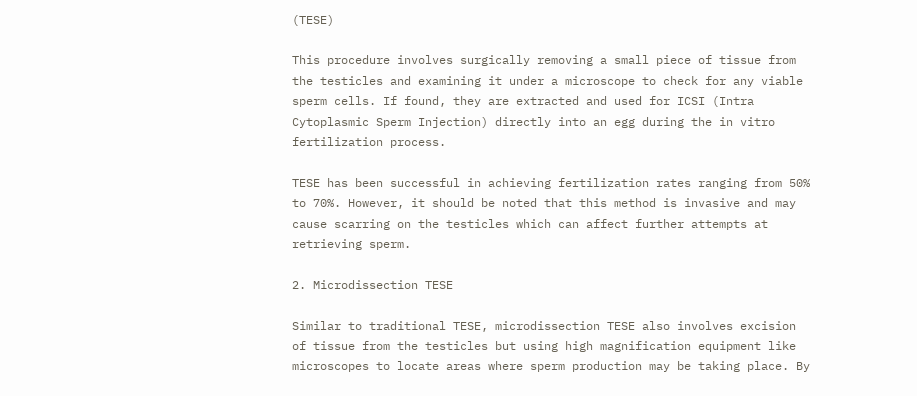(TESE)

This procedure involves surgically removing a small piece of tissue from the testicles and examining it under a microscope to check for any viable sperm cells. If found, they are extracted and used for ICSI (Intra Cytoplasmic Sperm Injection) directly into an egg during the in vitro fertilization process.

TESE has been successful in achieving fertilization rates ranging from 50% to 70%. However, it should be noted that this method is invasive and may cause scarring on the testicles which can affect further attempts at retrieving sperm.

2. Microdissection TESE

Similar to traditional TESE, microdissection TESE also involves excision of tissue from the testicles but using high magnification equipment like microscopes to locate areas where sperm production may be taking place. By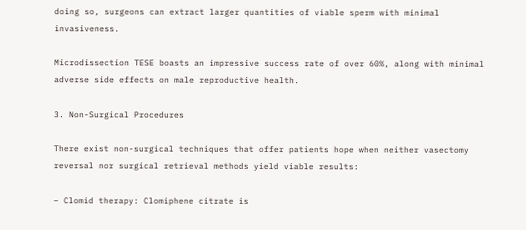doing so, surgeons can extract larger quantities of viable sperm with minimal invasiveness.

Microdissection TESE boasts an impressive success rate of over 60%, along with minimal adverse side effects on male reproductive health.

3. Non-Surgical Procedures

There exist non-surgical techniques that offer patients hope when neither vasectomy reversal nor surgical retrieval methods yield viable results:

– Clomid therapy: Clomiphene citrate is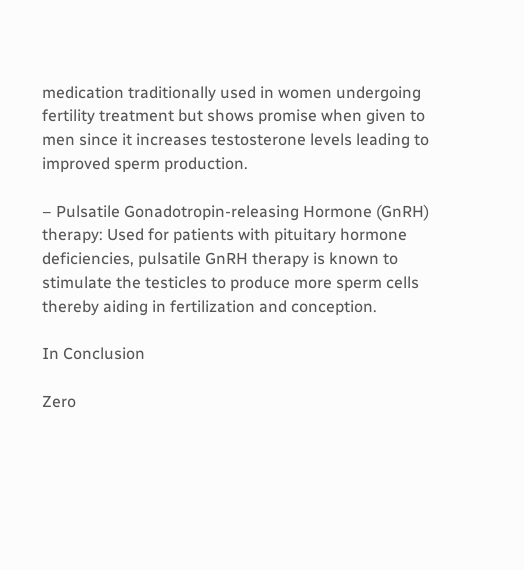medication traditionally used in women undergoing fertility treatment but shows promise when given to men since it increases testosterone levels leading to improved sperm production.

– Pulsatile Gonadotropin-releasing Hormone (GnRH) therapy: Used for patients with pituitary hormone deficiencies, pulsatile GnRH therapy is known to stimulate the testicles to produce more sperm cells thereby aiding in fertilization and conception.

In Conclusion

Zero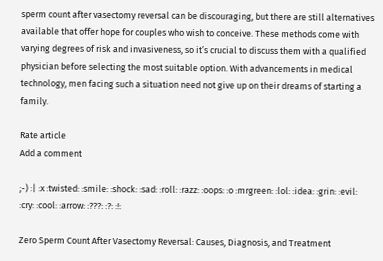sperm count after vasectomy reversal can be discouraging, but there are still alternatives available that offer hope for couples who wish to conceive. These methods come with varying degrees of risk and invasiveness, so it’s crucial to discuss them with a qualified physician before selecting the most suitable option. With advancements in medical technology, men facing such a situation need not give up on their dreams of starting a family.

Rate article
Add a comment

;-) :| :x :twisted: :smile: :shock: :sad: :roll: :razz: :oops: :o :mrgreen: :lol: :idea: :grin: :evil: :cry: :cool: :arrow: :???: :?: :!:

Zero Sperm Count After Vasectomy Reversal: Causes, Diagnosis, and Treatment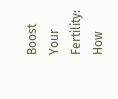Boost Your Fertility: How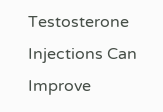Testosterone Injections Can Improve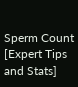Sperm Count [Expert Tips and Stats]